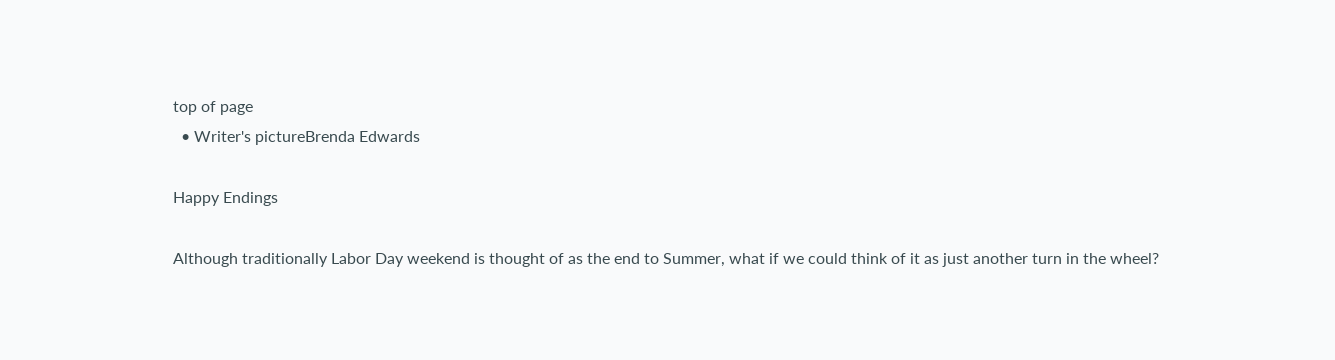top of page
  • Writer's pictureBrenda Edwards

Happy Endings

Although traditionally Labor Day weekend is thought of as the end to Summer, what if we could think of it as just another turn in the wheel?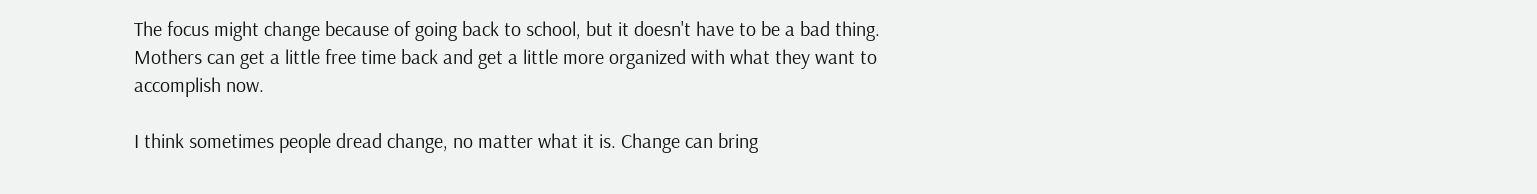The focus might change because of going back to school, but it doesn't have to be a bad thing. Mothers can get a little free time back and get a little more organized with what they want to accomplish now.

I think sometimes people dread change, no matter what it is. Change can bring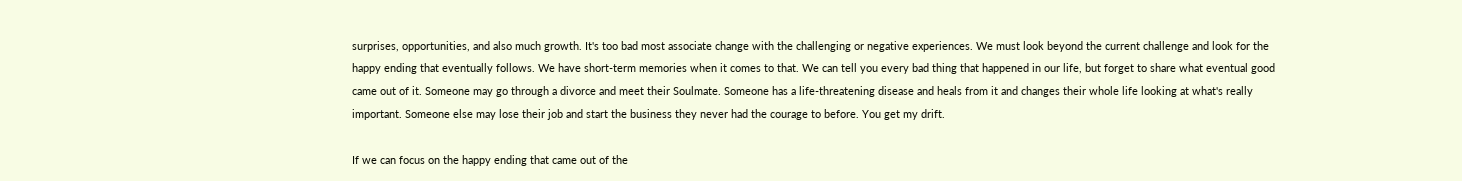surprises, opportunities, and also much growth. It's too bad most associate change with the challenging or negative experiences. We must look beyond the current challenge and look for the happy ending that eventually follows. We have short-term memories when it comes to that. We can tell you every bad thing that happened in our life, but forget to share what eventual good came out of it. Someone may go through a divorce and meet their Soulmate. Someone has a life-threatening disease and heals from it and changes their whole life looking at what's really important. Someone else may lose their job and start the business they never had the courage to before. You get my drift.

If we can focus on the happy ending that came out of the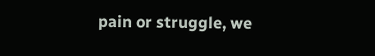pain or struggle, we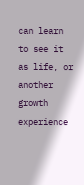can learn to see it as life, or another growth experience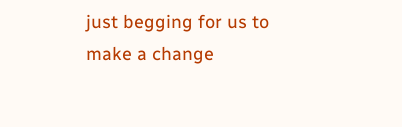just begging for us to make a change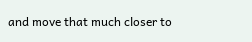and move that much closer to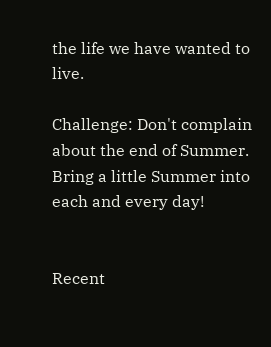the life we have wanted to live.

Challenge: Don't complain about the end of Summer. Bring a little Summer into each and every day!


Recent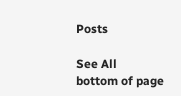Posts

See All
bottom of page